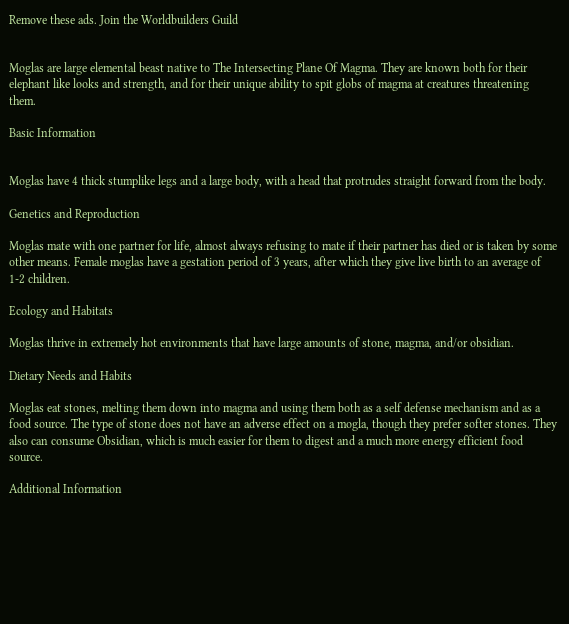Remove these ads. Join the Worldbuilders Guild


Moglas are large elemental beast native to The Intersecting Plane Of Magma. They are known both for their elephant like looks and strength, and for their unique ability to spit globs of magma at creatures threatening them.

Basic Information


Moglas have 4 thick stumplike legs and a large body, with a head that protrudes straight forward from the body.

Genetics and Reproduction

Moglas mate with one partner for life, almost always refusing to mate if their partner has died or is taken by some other means. Female moglas have a gestation period of 3 years, after which they give live birth to an average of 1-2 children.

Ecology and Habitats

Moglas thrive in extremely hot environments that have large amounts of stone, magma, and/or obsidian.

Dietary Needs and Habits

Moglas eat stones, melting them down into magma and using them both as a self defense mechanism and as a food source. The type of stone does not have an adverse effect on a mogla, though they prefer softer stones. They also can consume Obsidian, which is much easier for them to digest and a much more energy efficient food source.

Additional Information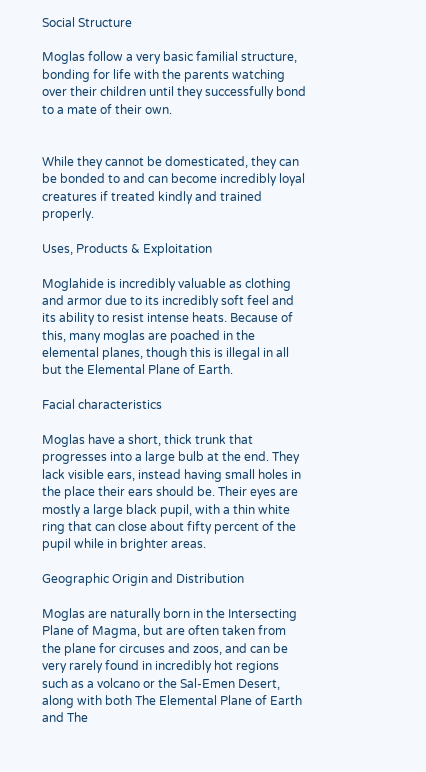Social Structure

Moglas follow a very basic familial structure, bonding for life with the parents watching over their children until they successfully bond to a mate of their own.


While they cannot be domesticated, they can be bonded to and can become incredibly loyal creatures if treated kindly and trained properly.

Uses, Products & Exploitation

Moglahide is incredibly valuable as clothing and armor due to its incredibly soft feel and its ability to resist intense heats. Because of this, many moglas are poached in the elemental planes, though this is illegal in all but the Elemental Plane of Earth.

Facial characteristics

Moglas have a short, thick trunk that progresses into a large bulb at the end. They lack visible ears, instead having small holes in the place their ears should be. Their eyes are mostly a large black pupil, with a thin white ring that can close about fifty percent of the pupil while in brighter areas.

Geographic Origin and Distribution

Moglas are naturally born in the Intersecting Plane of Magma, but are often taken from the plane for circuses and zoos, and can be very rarely found in incredibly hot regions such as a volcano or the Sal-Emen Desert, along with both The Elemental Plane of Earth and The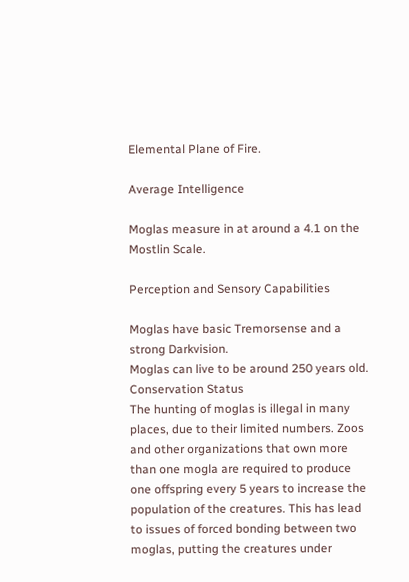Elemental Plane of Fire.

Average Intelligence

Moglas measure in at around a 4.1 on the Mostlin Scale.

Perception and Sensory Capabilities

Moglas have basic Tremorsense and a strong Darkvision.
Moglas can live to be around 250 years old.
Conservation Status
The hunting of moglas is illegal in many places, due to their limited numbers. Zoos and other organizations that own more than one mogla are required to produce one offspring every 5 years to increase the population of the creatures. This has lead to issues of forced bonding between two moglas, putting the creatures under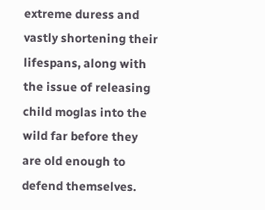extreme duress and vastly shortening their lifespans, along with the issue of releasing child moglas into the wild far before they are old enough to defend themselves.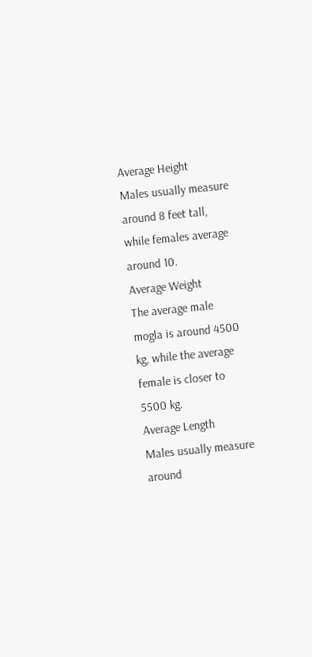Average Height
Males usually measure around 8 feet tall, while females average around 10.
Average Weight
The average male mogla is around 4500 kg, while the average female is closer to 5500 kg.
Average Length
Males usually measure around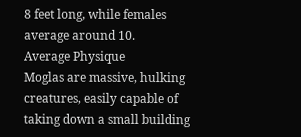8 feet long, while females average around 10.
Average Physique
Moglas are massive, hulking creatures, easily capable of taking down a small building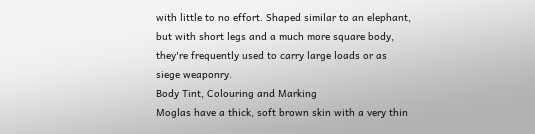with little to no effort. Shaped similar to an elephant, but with short legs and a much more square body, they're frequently used to carry large loads or as siege weaponry.
Body Tint, Colouring and Marking
Moglas have a thick, soft brown skin with a very thin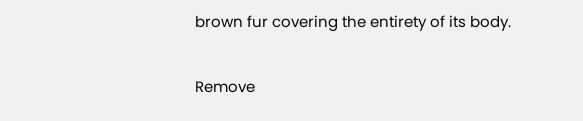brown fur covering the entirety of its body.

Remove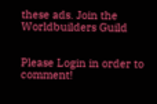these ads. Join the Worldbuilders Guild


Please Login in order to comment!